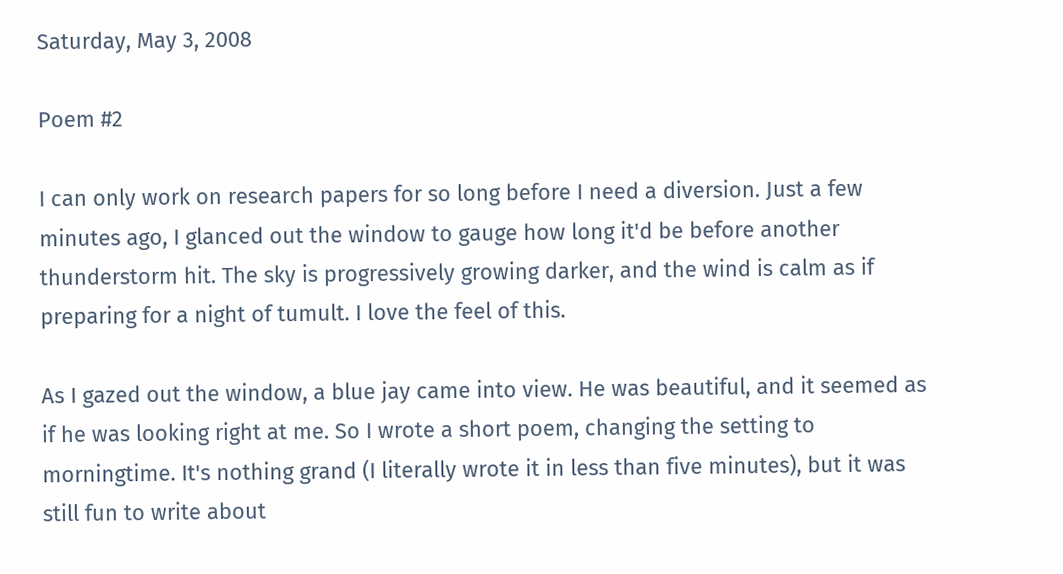Saturday, May 3, 2008

Poem #2

I can only work on research papers for so long before I need a diversion. Just a few minutes ago, I glanced out the window to gauge how long it'd be before another thunderstorm hit. The sky is progressively growing darker, and the wind is calm as if preparing for a night of tumult. I love the feel of this.

As I gazed out the window, a blue jay came into view. He was beautiful, and it seemed as if he was looking right at me. So I wrote a short poem, changing the setting to morningtime. It's nothing grand (I literally wrote it in less than five minutes), but it was still fun to write about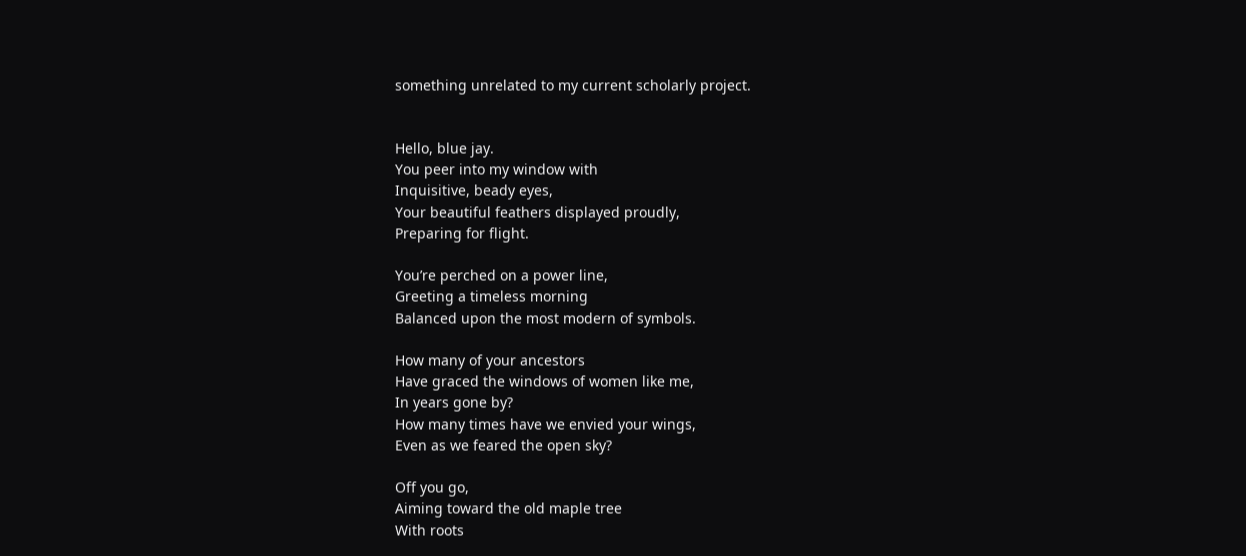something unrelated to my current scholarly project.


Hello, blue jay.
You peer into my window with
Inquisitive, beady eyes,
Your beautiful feathers displayed proudly,
Preparing for flight.

You’re perched on a power line,
Greeting a timeless morning
Balanced upon the most modern of symbols.

How many of your ancestors
Have graced the windows of women like me,
In years gone by?
How many times have we envied your wings,
Even as we feared the open sky?

Off you go,
Aiming toward the old maple tree
With roots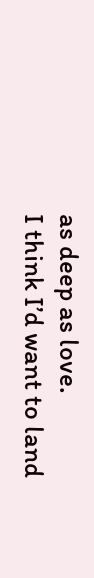as deep as love.
I think I’d want to land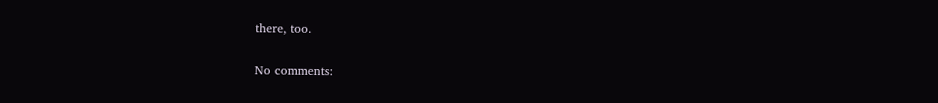there, too.


No comments: